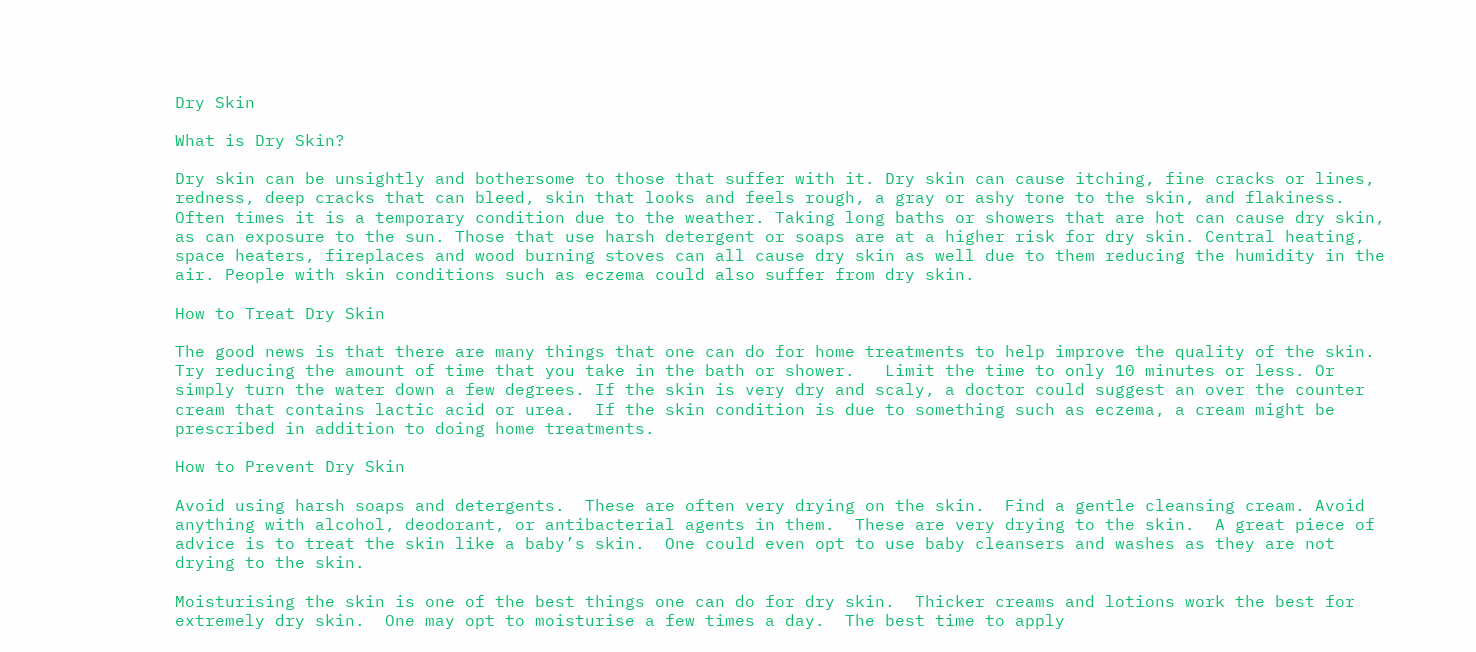Dry Skin

What is Dry Skin?

Dry skin can be unsightly and bothersome to those that suffer with it. Dry skin can cause itching, fine cracks or lines, redness, deep cracks that can bleed, skin that looks and feels rough, a gray or ashy tone to the skin, and flakiness.  Often times it is a temporary condition due to the weather. Taking long baths or showers that are hot can cause dry skin, as can exposure to the sun. Those that use harsh detergent or soaps are at a higher risk for dry skin. Central heating, space heaters, fireplaces and wood burning stoves can all cause dry skin as well due to them reducing the humidity in the air. People with skin conditions such as eczema could also suffer from dry skin.

How to Treat Dry Skin

The good news is that there are many things that one can do for home treatments to help improve the quality of the skin. Try reducing the amount of time that you take in the bath or shower.   Limit the time to only 10 minutes or less. Or simply turn the water down a few degrees. If the skin is very dry and scaly, a doctor could suggest an over the counter cream that contains lactic acid or urea.  If the skin condition is due to something such as eczema, a cream might be prescribed in addition to doing home treatments.

How to Prevent Dry Skin

Avoid using harsh soaps and detergents.  These are often very drying on the skin.  Find a gentle cleansing cream. Avoid anything with alcohol, deodorant, or antibacterial agents in them.  These are very drying to the skin.  A great piece of advice is to treat the skin like a baby’s skin.  One could even opt to use baby cleansers and washes as they are not drying to the skin.

Moisturising the skin is one of the best things one can do for dry skin.  Thicker creams and lotions work the best for extremely dry skin.  One may opt to moisturise a few times a day.  The best time to apply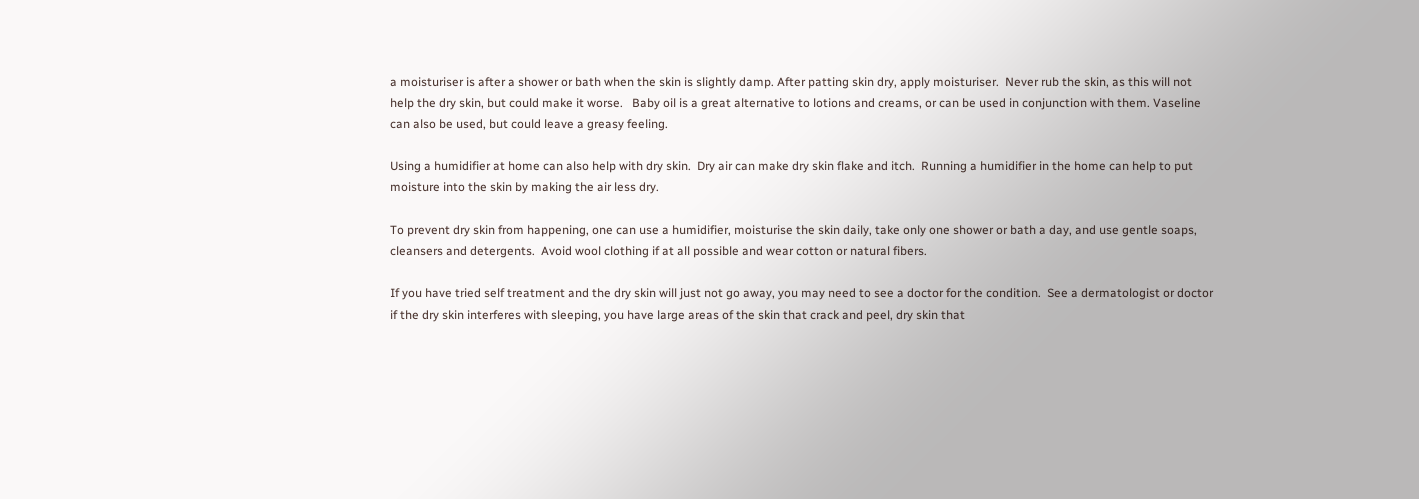a moisturiser is after a shower or bath when the skin is slightly damp. After patting skin dry, apply moisturiser.  Never rub the skin, as this will not help the dry skin, but could make it worse.   Baby oil is a great alternative to lotions and creams, or can be used in conjunction with them. Vaseline can also be used, but could leave a greasy feeling.

Using a humidifier at home can also help with dry skin.  Dry air can make dry skin flake and itch.  Running a humidifier in the home can help to put moisture into the skin by making the air less dry.

To prevent dry skin from happening, one can use a humidifier, moisturise the skin daily, take only one shower or bath a day, and use gentle soaps, cleansers and detergents.  Avoid wool clothing if at all possible and wear cotton or natural fibers.

If you have tried self treatment and the dry skin will just not go away, you may need to see a doctor for the condition.  See a dermatologist or doctor if the dry skin interferes with sleeping, you have large areas of the skin that crack and peel, dry skin that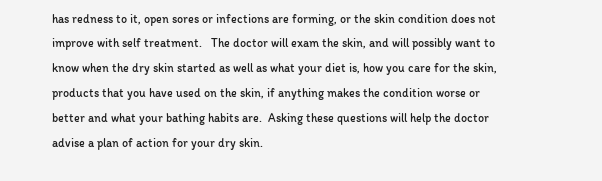has redness to it, open sores or infections are forming, or the skin condition does not improve with self treatment.   The doctor will exam the skin, and will possibly want to know when the dry skin started as well as what your diet is, how you care for the skin, products that you have used on the skin, if anything makes the condition worse or better and what your bathing habits are.  Asking these questions will help the doctor advise a plan of action for your dry skin.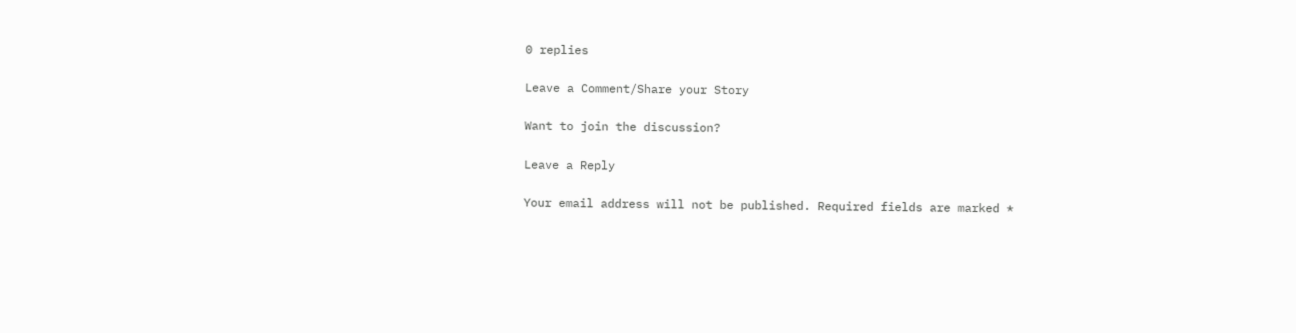0 replies

Leave a Comment/Share your Story

Want to join the discussion?

Leave a Reply

Your email address will not be published. Required fields are marked *